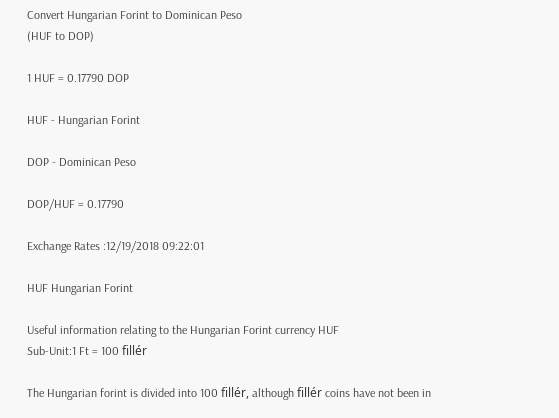Convert Hungarian Forint to Dominican Peso
(HUF to DOP)

1 HUF = 0.17790 DOP

HUF - Hungarian Forint

DOP - Dominican Peso

DOP/HUF = 0.17790

Exchange Rates :12/19/2018 09:22:01

HUF Hungarian Forint

Useful information relating to the Hungarian Forint currency HUF
Sub-Unit:1 Ft = 100 fillér

The Hungarian forint is divided into 100 fillér, although fillér coins have not been in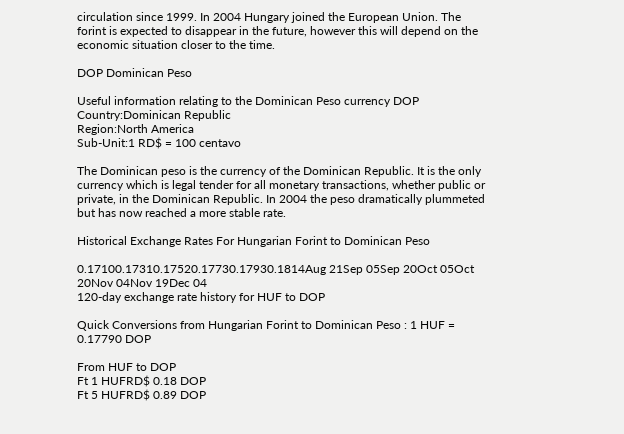circulation since 1999. In 2004 Hungary joined the European Union. The forint is expected to disappear in the future, however this will depend on the economic situation closer to the time.

DOP Dominican Peso

Useful information relating to the Dominican Peso currency DOP
Country:Dominican Republic
Region:North America
Sub-Unit:1 RD$ = 100 centavo

The Dominican peso is the currency of the Dominican Republic. It is the only currency which is legal tender for all monetary transactions, whether public or private, in the Dominican Republic. In 2004 the peso dramatically plummeted but has now reached a more stable rate.

Historical Exchange Rates For Hungarian Forint to Dominican Peso

0.17100.17310.17520.17730.17930.1814Aug 21Sep 05Sep 20Oct 05Oct 20Nov 04Nov 19Dec 04
120-day exchange rate history for HUF to DOP

Quick Conversions from Hungarian Forint to Dominican Peso : 1 HUF = 0.17790 DOP

From HUF to DOP
Ft 1 HUFRD$ 0.18 DOP
Ft 5 HUFRD$ 0.89 DOP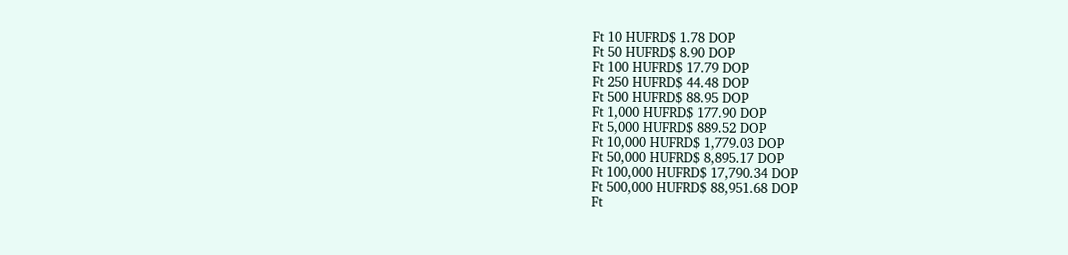Ft 10 HUFRD$ 1.78 DOP
Ft 50 HUFRD$ 8.90 DOP
Ft 100 HUFRD$ 17.79 DOP
Ft 250 HUFRD$ 44.48 DOP
Ft 500 HUFRD$ 88.95 DOP
Ft 1,000 HUFRD$ 177.90 DOP
Ft 5,000 HUFRD$ 889.52 DOP
Ft 10,000 HUFRD$ 1,779.03 DOP
Ft 50,000 HUFRD$ 8,895.17 DOP
Ft 100,000 HUFRD$ 17,790.34 DOP
Ft 500,000 HUFRD$ 88,951.68 DOP
Ft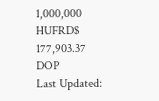1,000,000 HUFRD$ 177,903.37 DOP
Last Updated: